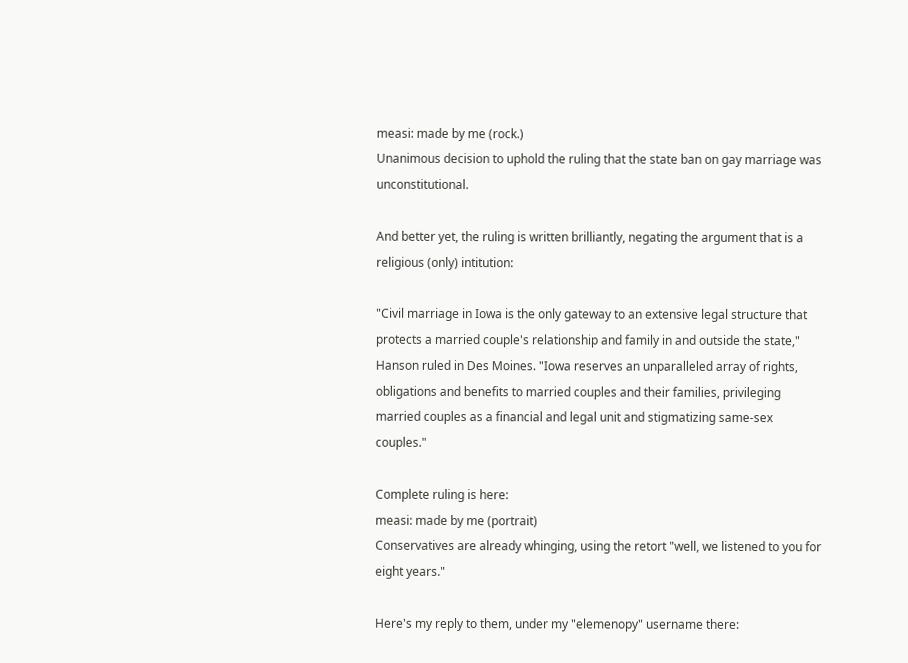measi: made by me (rock.)
Unanimous decision to uphold the ruling that the state ban on gay marriage was unconstitutional.

And better yet, the ruling is written brilliantly, negating the argument that is a religious (only) intitution:

"Civil marriage in Iowa is the only gateway to an extensive legal structure that protects a married couple's relationship and family in and outside the state," Hanson ruled in Des Moines. "Iowa reserves an unparalleled array of rights, obligations and benefits to married couples and their families, privileging married couples as a financial and legal unit and stigmatizing same-sex couples."

Complete ruling is here:
measi: made by me (portrait)
Conservatives are already whinging, using the retort "well, we listened to you for eight years."

Here's my reply to them, under my "elemenopy" username there: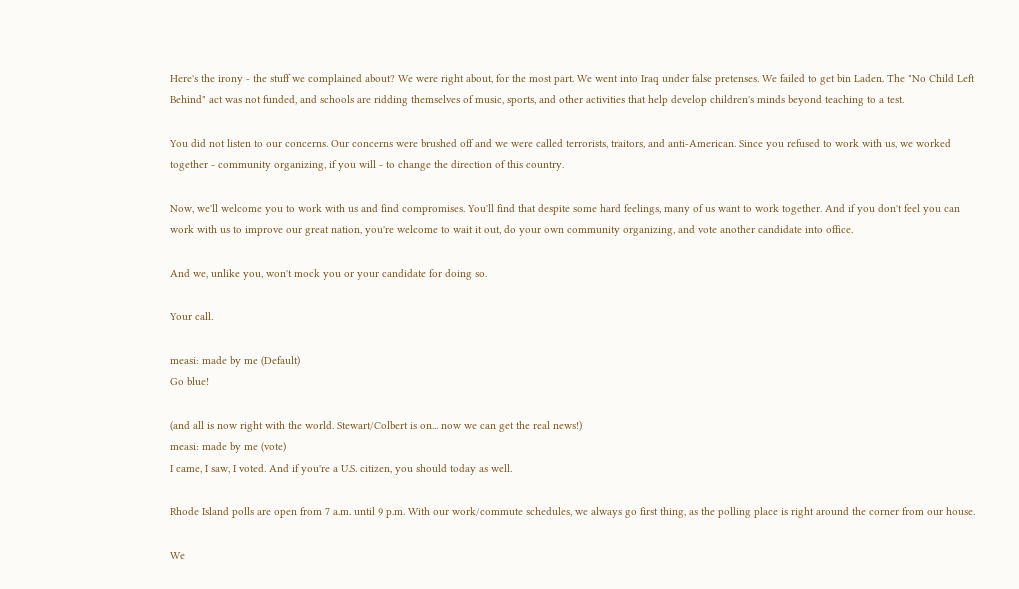Here's the irony - the stuff we complained about? We were right about, for the most part. We went into Iraq under false pretenses. We failed to get bin Laden. The "No Child Left Behind" act was not funded, and schools are ridding themselves of music, sports, and other activities that help develop children's minds beyond teaching to a test.

You did not listen to our concerns. Our concerns were brushed off and we were called terrorists, traitors, and anti-American. Since you refused to work with us, we worked together - community organizing, if you will - to change the direction of this country.

Now, we'll welcome you to work with us and find compromises. You'll find that despite some hard feelings, many of us want to work together. And if you don't feel you can work with us to improve our great nation, you're welcome to wait it out, do your own community organizing, and vote another candidate into office.

And we, unlike you, won't mock you or your candidate for doing so.

Your call.

measi: made by me (Default)
Go blue!

(and all is now right with the world. Stewart/Colbert is on... now we can get the real news!)
measi: made by me (vote)
I came, I saw, I voted. And if you're a U.S. citizen, you should today as well.

Rhode Island polls are open from 7 a.m. until 9 p.m. With our work/commute schedules, we always go first thing, as the polling place is right around the corner from our house.

We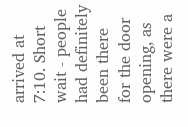arrived at 7:10. Short wait - people had definitely been there for the door opening, as there were a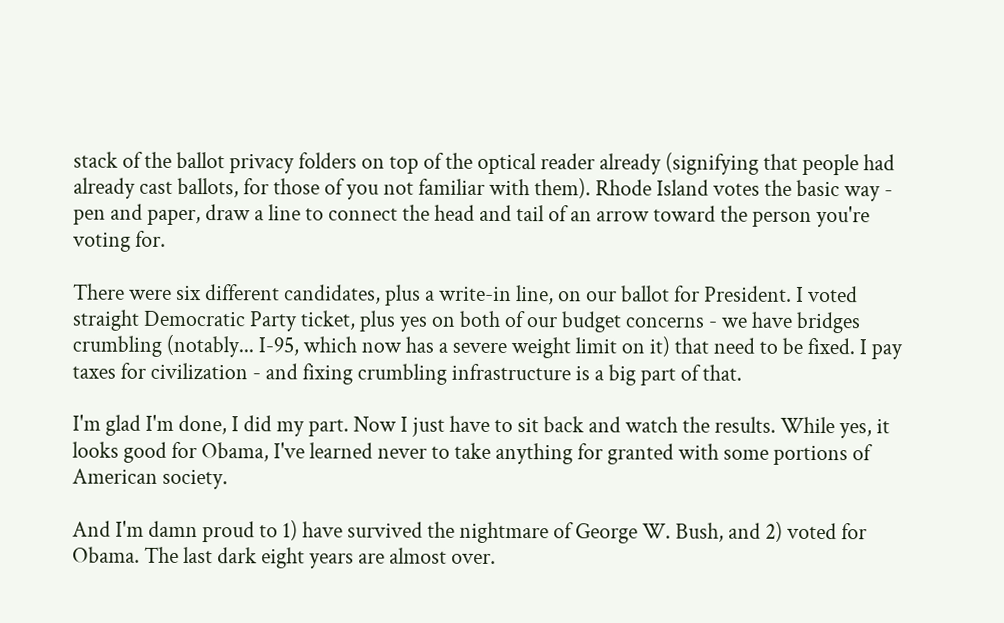stack of the ballot privacy folders on top of the optical reader already (signifying that people had already cast ballots, for those of you not familiar with them). Rhode Island votes the basic way - pen and paper, draw a line to connect the head and tail of an arrow toward the person you're voting for.

There were six different candidates, plus a write-in line, on our ballot for President. I voted straight Democratic Party ticket, plus yes on both of our budget concerns - we have bridges crumbling (notably... I-95, which now has a severe weight limit on it) that need to be fixed. I pay taxes for civilization - and fixing crumbling infrastructure is a big part of that.

I'm glad I'm done, I did my part. Now I just have to sit back and watch the results. While yes, it looks good for Obama, I've learned never to take anything for granted with some portions of American society.

And I'm damn proud to 1) have survived the nightmare of George W. Bush, and 2) voted for Obama. The last dark eight years are almost over.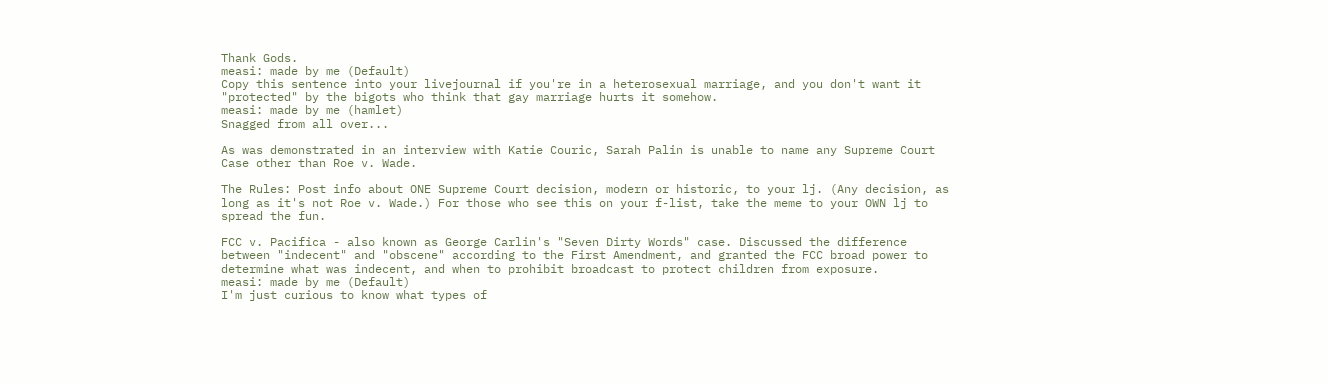Thank Gods.
measi: made by me (Default)
Copy this sentence into your livejournal if you're in a heterosexual marriage, and you don't want it "protected" by the bigots who think that gay marriage hurts it somehow.
measi: made by me (hamlet)
Snagged from all over...

As was demonstrated in an interview with Katie Couric, Sarah Palin is unable to name any Supreme Court Case other than Roe v. Wade.

The Rules: Post info about ONE Supreme Court decision, modern or historic, to your lj. (Any decision, as long as it's not Roe v. Wade.) For those who see this on your f-list, take the meme to your OWN lj to spread the fun.

FCC v. Pacifica - also known as George Carlin's "Seven Dirty Words" case. Discussed the difference between "indecent" and "obscene" according to the First Amendment, and granted the FCC broad power to determine what was indecent, and when to prohibit broadcast to protect children from exposure.
measi: made by me (Default)
I'm just curious to know what types of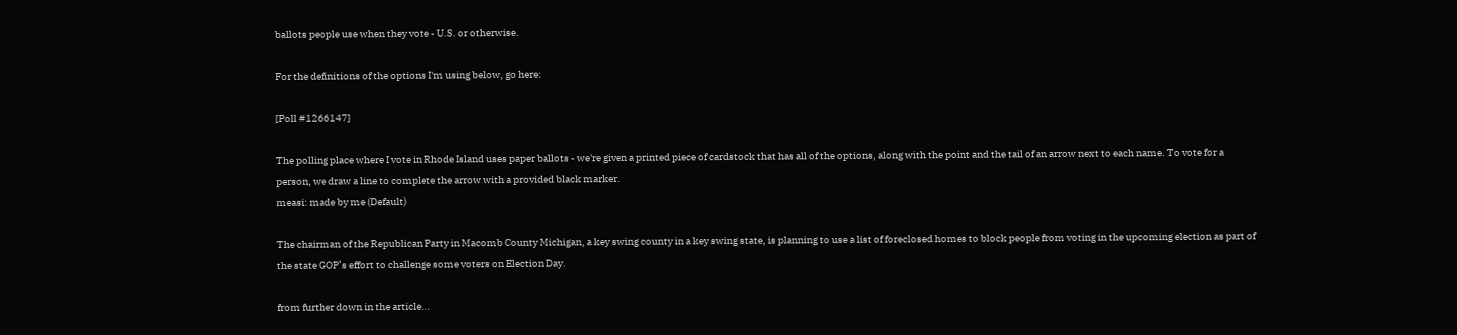ballots people use when they vote - U.S. or otherwise.

For the definitions of the options I'm using below, go here:

[Poll #1266147]

The polling place where I vote in Rhode Island uses paper ballots - we're given a printed piece of cardstock that has all of the options, along with the point and the tail of an arrow next to each name. To vote for a person, we draw a line to complete the arrow with a provided black marker.
measi: made by me (Default)

The chairman of the Republican Party in Macomb County Michigan, a key swing county in a key swing state, is planning to use a list of foreclosed homes to block people from voting in the upcoming election as part of the state GOP’s effort to challenge some voters on Election Day.

from further down in the article...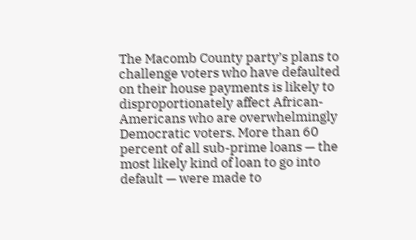The Macomb County party’s plans to challenge voters who have defaulted on their house payments is likely to disproportionately affect African-Americans who are overwhelmingly Democratic voters. More than 60 percent of all sub-prime loans — the most likely kind of loan to go into default — were made to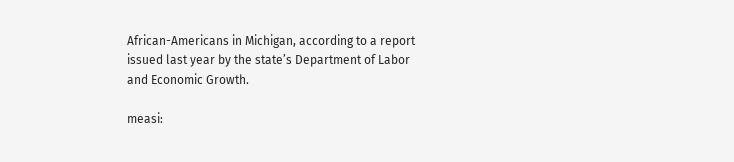African-Americans in Michigan, according to a report issued last year by the state’s Department of Labor and Economic Growth.

measi: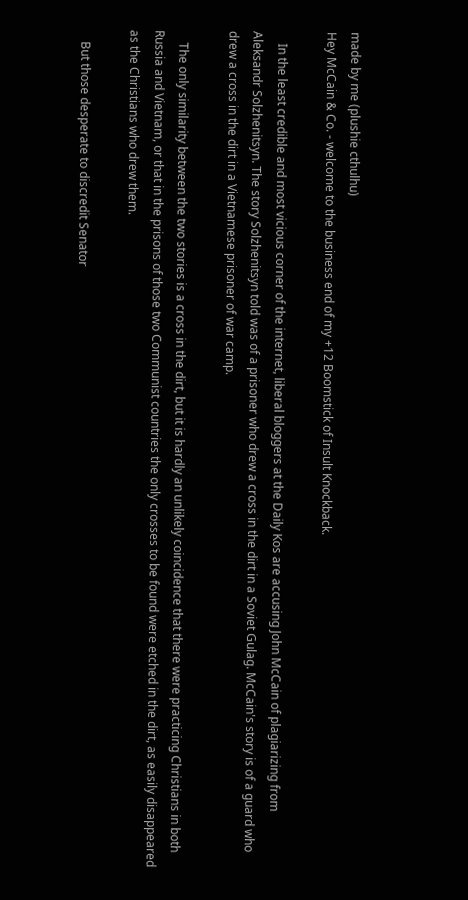made by me (plushie cthulhu)
Hey McCain & Co. - welcome to the business end of my +12 Boomstick of Insult Knockback.

    In the least credible and most vicious corner of the internet, liberal bloggers at the Daily Kos are accusing John McCain of plagiarizing from Aleksandr Solzhenitsyn. The story Solzhenitsyn told was of a prisoner who drew a cross in the dirt in a Soviet Gulag. McCain's story is of a guard who drew a cross in the dirt in a Vietnamese prisoner of war camp.

    The only similarity between the two stories is a cross in the dirt, but it is hardly an unlikely coincidence that there were practicing Christians in both Russia and Vietnam, or that in the prisons of those two Communist countries the only crosses to be found were etched in the dirt, as easily disappeared as the Christians who drew them.

    But those desperate to discredit Senator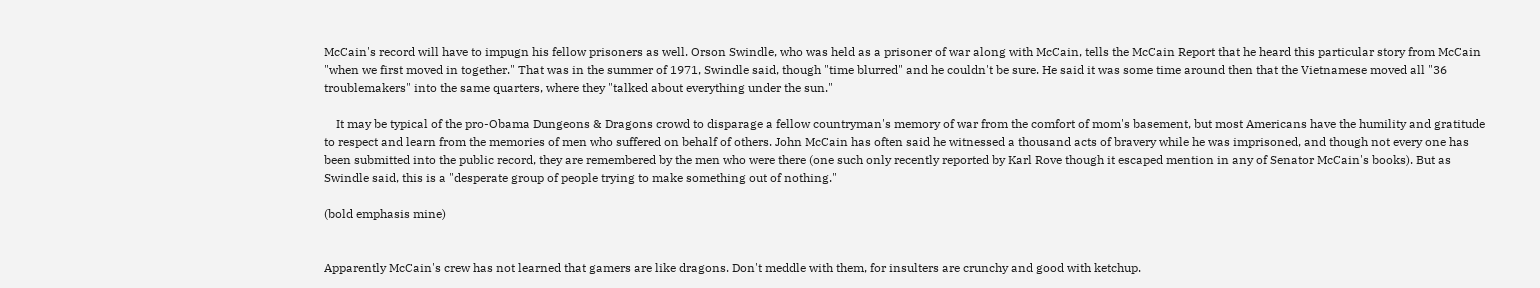McCain's record will have to impugn his fellow prisoners as well. Orson Swindle, who was held as a prisoner of war along with McCain, tells the McCain Report that he heard this particular story from McCain "when we first moved in together." That was in the summer of 1971, Swindle said, though "time blurred" and he couldn't be sure. He said it was some time around then that the Vietnamese moved all "36 troublemakers" into the same quarters, where they "talked about everything under the sun."

    It may be typical of the pro-Obama Dungeons & Dragons crowd to disparage a fellow countryman's memory of war from the comfort of mom's basement, but most Americans have the humility and gratitude to respect and learn from the memories of men who suffered on behalf of others. John McCain has often said he witnessed a thousand acts of bravery while he was imprisoned, and though not every one has been submitted into the public record, they are remembered by the men who were there (one such only recently reported by Karl Rove though it escaped mention in any of Senator McCain's books). But as Swindle said, this is a "desperate group of people trying to make something out of nothing."

(bold emphasis mine)


Apparently McCain's crew has not learned that gamers are like dragons. Don't meddle with them, for insulters are crunchy and good with ketchup.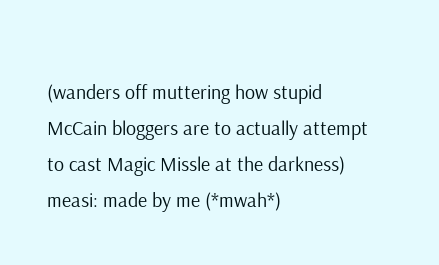(wanders off muttering how stupid McCain bloggers are to actually attempt to cast Magic Missle at the darkness)
measi: made by me (*mwah*)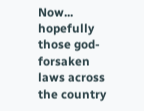Now... hopefully those god-forsaken laws across the country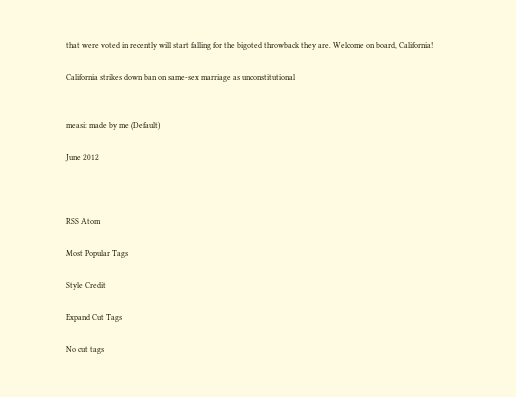that were voted in recently will start falling for the bigoted throwback they are. Welcome on board, California!

California strikes down ban on same-sex marriage as unconstitutional


measi: made by me (Default)

June 2012



RSS Atom

Most Popular Tags

Style Credit

Expand Cut Tags

No cut tags